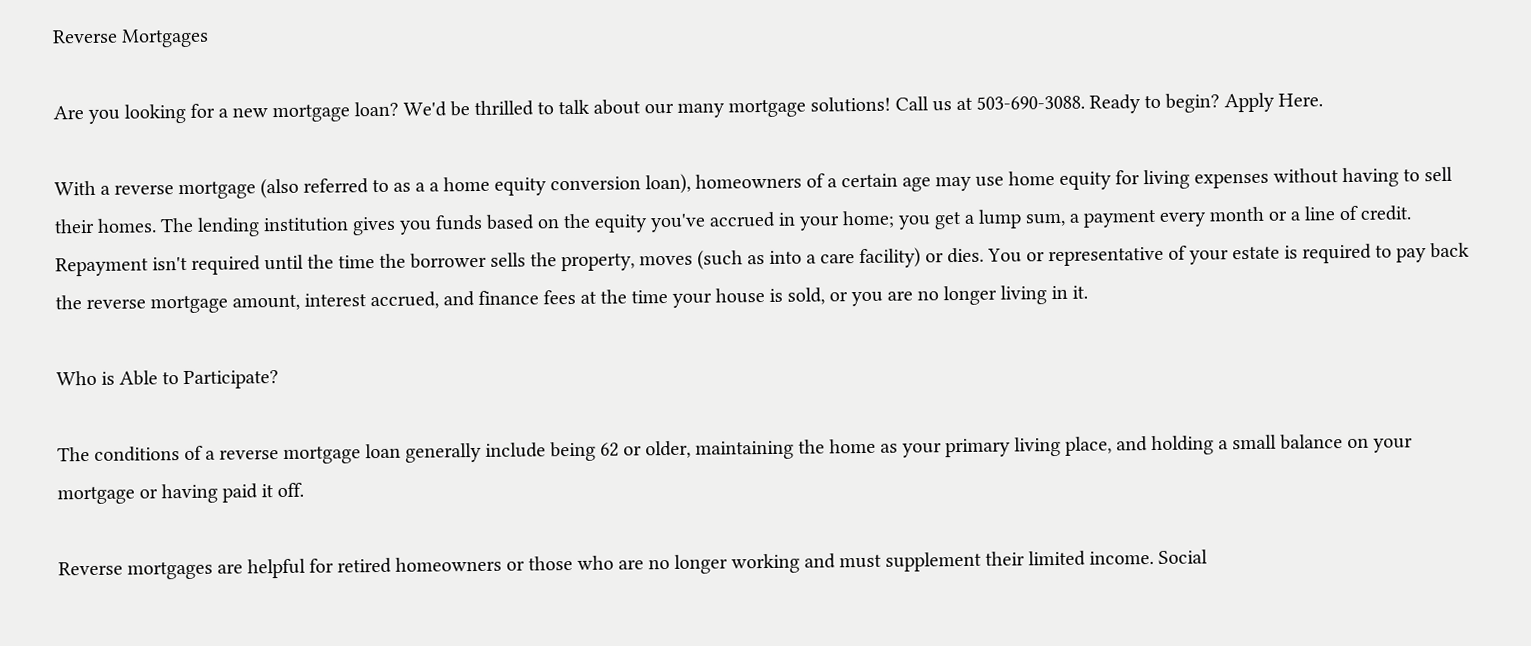Reverse Mortgages

Are you looking for a new mortgage loan? We'd be thrilled to talk about our many mortgage solutions! Call us at 503-690-3088. Ready to begin? Apply Here.

With a reverse mortgage (also referred to as a a home equity conversion loan), homeowners of a certain age may use home equity for living expenses without having to sell their homes. The lending institution gives you funds based on the equity you've accrued in your home; you get a lump sum, a payment every month or a line of credit. Repayment isn't required until the time the borrower sells the property, moves (such as into a care facility) or dies. You or representative of your estate is required to pay back the reverse mortgage amount, interest accrued, and finance fees at the time your house is sold, or you are no longer living in it.

Who is Able to Participate?

The conditions of a reverse mortgage loan generally include being 62 or older, maintaining the home as your primary living place, and holding a small balance on your mortgage or having paid it off.

Reverse mortgages are helpful for retired homeowners or those who are no longer working and must supplement their limited income. Social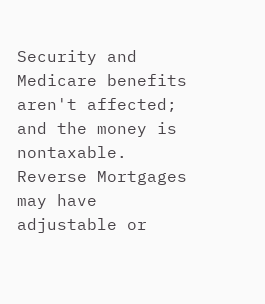Security and Medicare benefits aren't affected; and the money is nontaxable. Reverse Mortgages may have adjustable or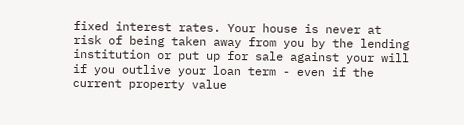fixed interest rates. Your house is never at risk of being taken away from you by the lending institution or put up for sale against your will if you outlive your loan term - even if the current property value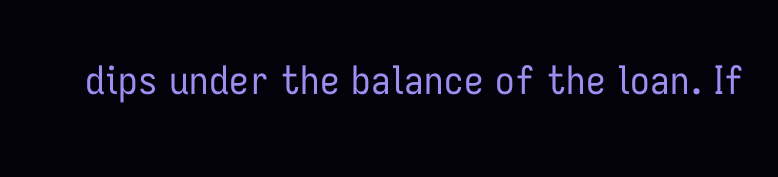dips under the balance of the loan. If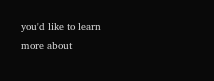you'd like to learn more about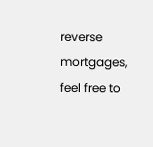reverse mortgages, feel free to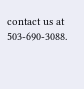contact us at 503-690-3088.